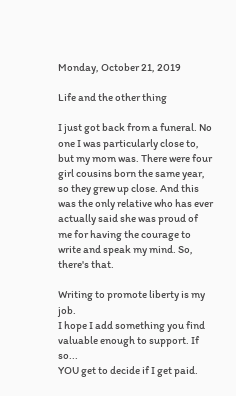Monday, October 21, 2019

Life and the other thing

I just got back from a funeral. No one I was particularly close to, but my mom was. There were four girl cousins born the same year, so they grew up close. And this was the only relative who has ever actually said she was proud of me for having the courage to write and speak my mind. So, there's that.

Writing to promote liberty is my job.
I hope I add something you find valuable enough to support. If so...
YOU get to decide if I get paid.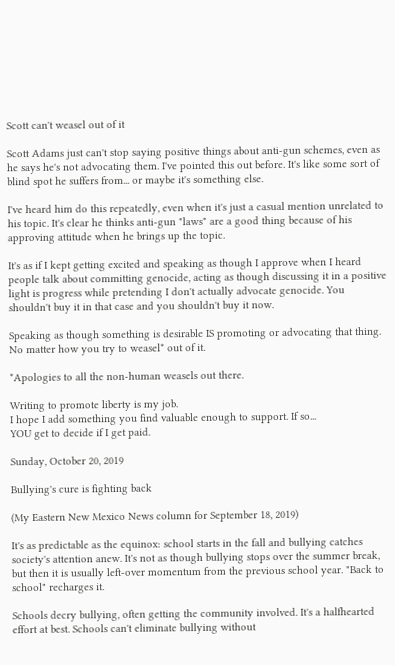Scott can't weasel out of it

Scott Adams just can't stop saying positive things about anti-gun schemes, even as he says he's not advocating them. I've pointed this out before. It's like some sort of blind spot he suffers from... or maybe it's something else.

I've heard him do this repeatedly, even when it's just a casual mention unrelated to his topic. It's clear he thinks anti-gun "laws" are a good thing because of his approving attitude when he brings up the topic.

It's as if I kept getting excited and speaking as though I approve when I heard people talk about committing genocide, acting as though discussing it in a positive light is progress while pretending I don't actually advocate genocide. You shouldn't buy it in that case and you shouldn't buy it now.

Speaking as though something is desirable IS promoting or advocating that thing. No matter how you try to weasel* out of it.

*Apologies to all the non-human weasels out there.

Writing to promote liberty is my job.
I hope I add something you find valuable enough to support. If so...
YOU get to decide if I get paid.

Sunday, October 20, 2019

Bullying's cure is fighting back

(My Eastern New Mexico News column for September 18, 2019)

It's as predictable as the equinox: school starts in the fall and bullying catches society's attention anew. It's not as though bullying stops over the summer break, but then it is usually left-over momentum from the previous school year. "Back to school" recharges it.

Schools decry bullying, often getting the community involved. It's a halfhearted effort at best. Schools can't eliminate bullying without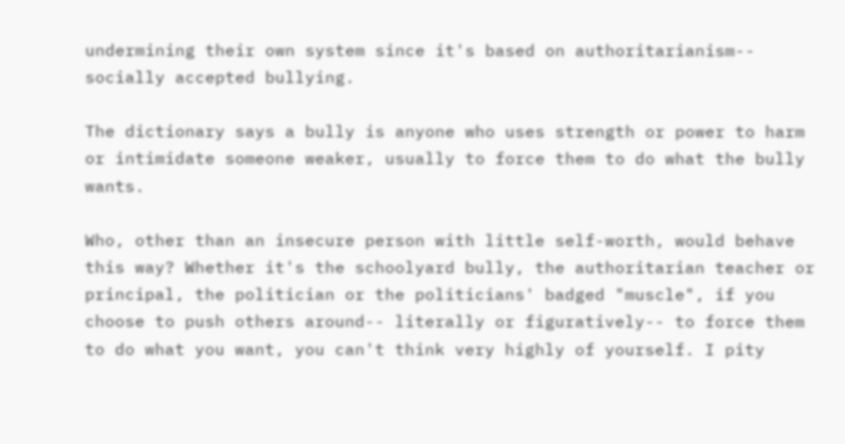undermining their own system since it's based on authoritarianism-- socially accepted bullying.

The dictionary says a bully is anyone who uses strength or power to harm or intimidate someone weaker, usually to force them to do what the bully wants.

Who, other than an insecure person with little self-worth, would behave this way? Whether it's the schoolyard bully, the authoritarian teacher or principal, the politician or the politicians' badged "muscle", if you choose to push others around-- literally or figuratively-- to force them to do what you want, you can't think very highly of yourself. I pity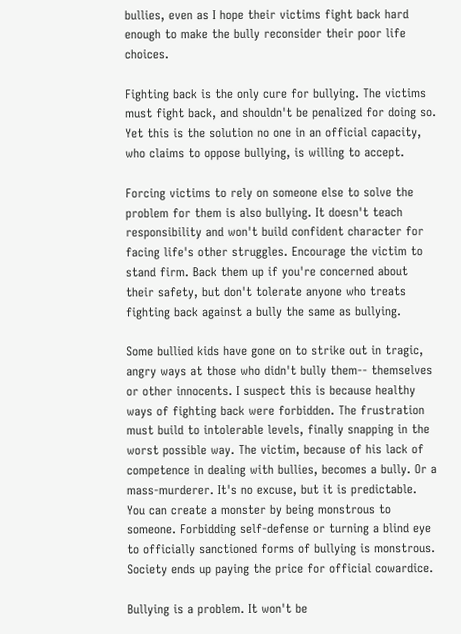bullies, even as I hope their victims fight back hard enough to make the bully reconsider their poor life choices.

Fighting back is the only cure for bullying. The victims must fight back, and shouldn't be penalized for doing so. Yet this is the solution no one in an official capacity, who claims to oppose bullying, is willing to accept.

Forcing victims to rely on someone else to solve the problem for them is also bullying. It doesn't teach responsibility and won't build confident character for facing life's other struggles. Encourage the victim to stand firm. Back them up if you're concerned about their safety, but don't tolerate anyone who treats fighting back against a bully the same as bullying.

Some bullied kids have gone on to strike out in tragic, angry ways at those who didn't bully them-- themselves or other innocents. I suspect this is because healthy ways of fighting back were forbidden. The frustration must build to intolerable levels, finally snapping in the worst possible way. The victim, because of his lack of competence in dealing with bullies, becomes a bully. Or a mass-murderer. It's no excuse, but it is predictable. You can create a monster by being monstrous to someone. Forbidding self-defense or turning a blind eye to officially sanctioned forms of bullying is monstrous. Society ends up paying the price for official cowardice.

Bullying is a problem. It won't be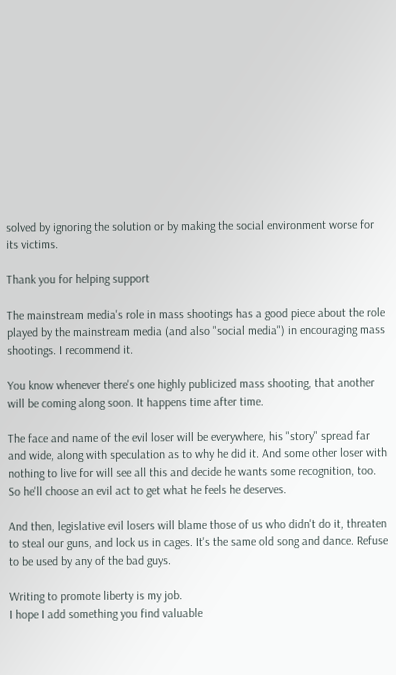solved by ignoring the solution or by making the social environment worse for its victims.

Thank you for helping support

The mainstream media's role in mass shootings has a good piece about the role played by the mainstream media (and also "social media") in encouraging mass shootings. I recommend it.

You know whenever there's one highly publicized mass shooting, that another will be coming along soon. It happens time after time.

The face and name of the evil loser will be everywhere, his "story" spread far and wide, along with speculation as to why he did it. And some other loser with nothing to live for will see all this and decide he wants some recognition, too. So he'll choose an evil act to get what he feels he deserves.

And then, legislative evil losers will blame those of us who didn't do it, threaten to steal our guns, and lock us in cages. It's the same old song and dance. Refuse to be used by any of the bad guys.

Writing to promote liberty is my job.
I hope I add something you find valuable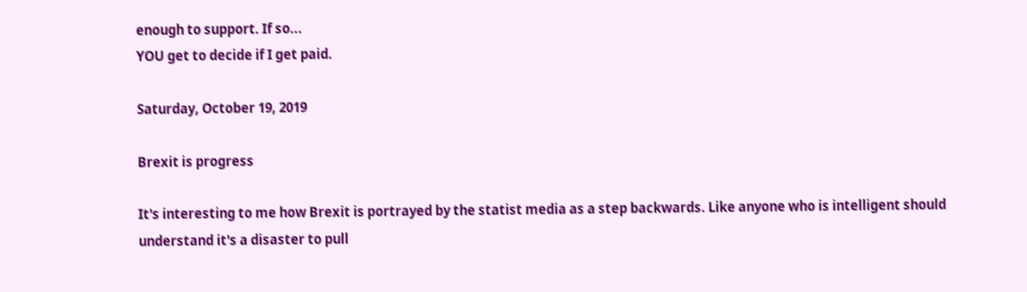enough to support. If so...
YOU get to decide if I get paid.

Saturday, October 19, 2019

Brexit is progress

It's interesting to me how Brexit is portrayed by the statist media as a step backwards. Like anyone who is intelligent should understand it's a disaster to pull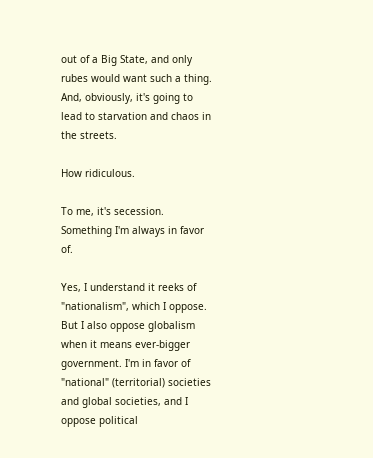out of a Big State, and only rubes would want such a thing. And, obviously, it's going to lead to starvation and chaos in the streets.

How ridiculous.

To me, it's secession. Something I'm always in favor of.

Yes, I understand it reeks of "nationalism", which I oppose. But I also oppose globalism when it means ever-bigger government. I'm in favor of "national" (territorial) societies and global societies, and I oppose political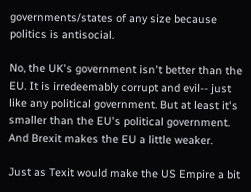governments/states of any size because politics is antisocial.

No, the UK's government isn't better than the EU. It is irredeemably corrupt and evil-- just like any political government. But at least it's smaller than the EU's political government. And Brexit makes the EU a little weaker.

Just as Texit would make the US Empire a bit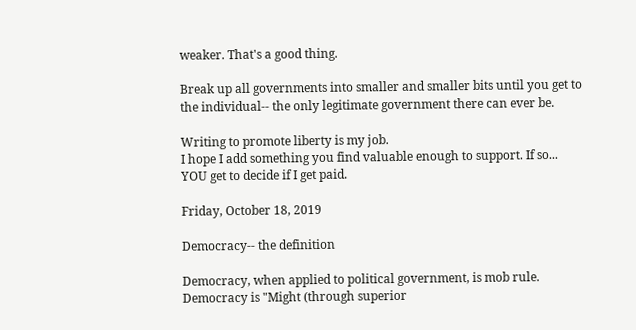weaker. That's a good thing.

Break up all governments into smaller and smaller bits until you get to the individual-- the only legitimate government there can ever be.

Writing to promote liberty is my job.
I hope I add something you find valuable enough to support. If so...
YOU get to decide if I get paid.

Friday, October 18, 2019

Democracy-- the definition

Democracy, when applied to political government, is mob rule.
Democracy is "Might (through superior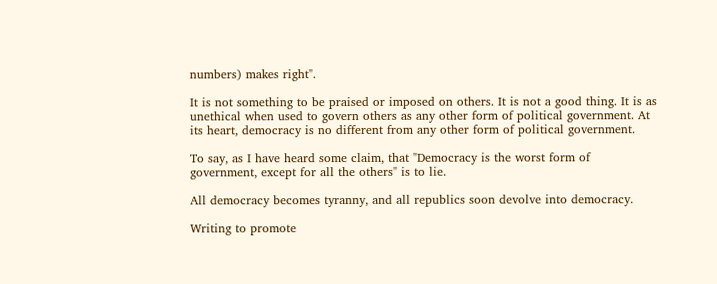numbers) makes right".

It is not something to be praised or imposed on others. It is not a good thing. It is as unethical when used to govern others as any other form of political government. At its heart, democracy is no different from any other form of political government.

To say, as I have heard some claim, that "Democracy is the worst form of government, except for all the others" is to lie.

All democracy becomes tyranny, and all republics soon devolve into democracy.

Writing to promote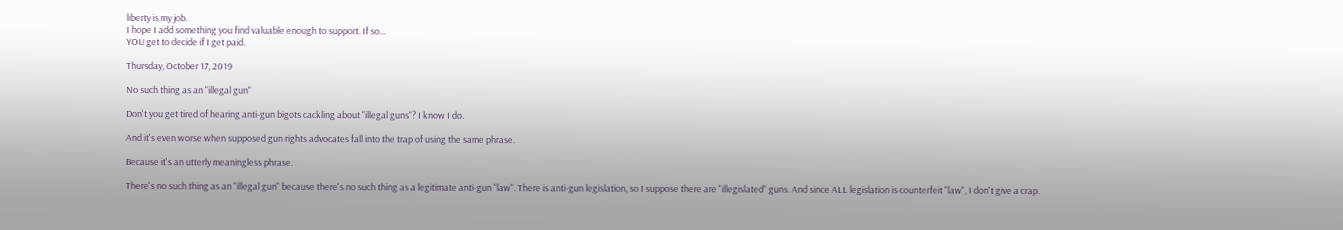liberty is my job.
I hope I add something you find valuable enough to support. If so...
YOU get to decide if I get paid.

Thursday, October 17, 2019

No such thing as an "illegal gun"

Don't you get tired of hearing anti-gun bigots cackling about "illegal guns"? I know I do.

And it's even worse when supposed gun rights advocates fall into the trap of using the same phrase.

Because it's an utterly meaningless phrase.

There's no such thing as an "illegal gun" because there's no such thing as a legitimate anti-gun "law". There is anti-gun legislation, so I suppose there are "illegislated" guns. And since ALL legislation is counterfeit "law", I don't give a crap.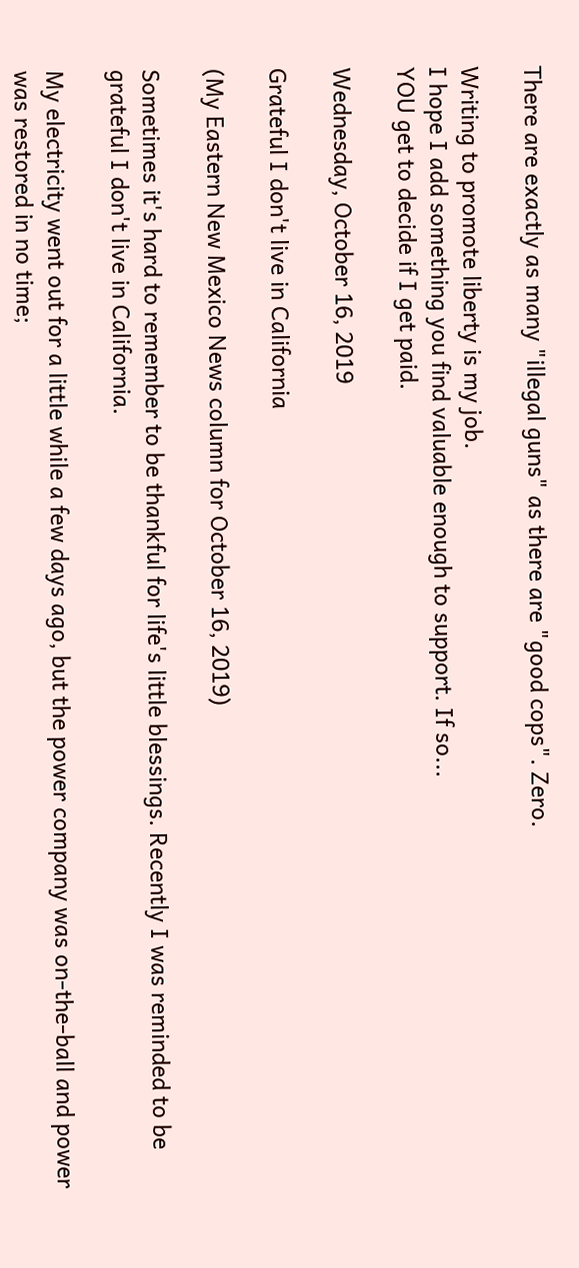There are exactly as many "illegal guns" as there are "good cops". Zero.

Writing to promote liberty is my job.
I hope I add something you find valuable enough to support. If so...
YOU get to decide if I get paid.

Wednesday, October 16, 2019

Grateful I don't live in California

(My Eastern New Mexico News column for October 16, 2019)

Sometimes it's hard to remember to be thankful for life's little blessings. Recently I was reminded to be grateful I don't live in California.

My electricity went out for a little while a few days ago, but the power company was on-the-ball and power was restored in no time;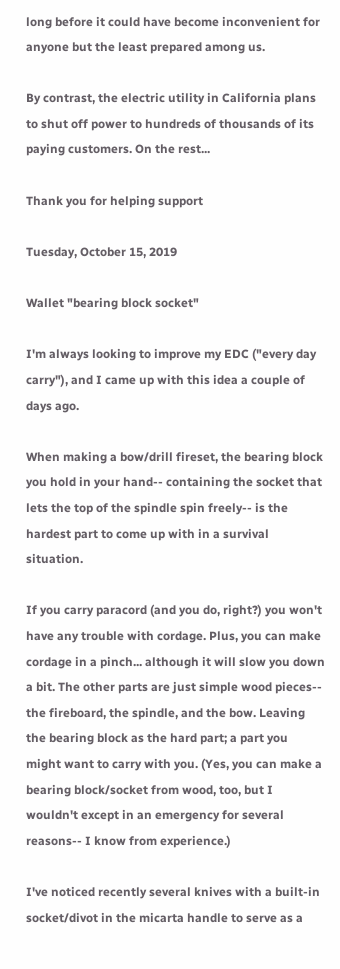long before it could have become inconvenient for anyone but the least prepared among us.

By contrast, the electric utility in California plans to shut off power to hundreds of thousands of its paying customers. On the rest...

Thank you for helping support

Tuesday, October 15, 2019

Wallet "bearing block socket"

I'm always looking to improve my EDC ("every day carry"), and I came up with this idea a couple of days ago.

When making a bow/drill fireset, the bearing block you hold in your hand-- containing the socket that lets the top of the spindle spin freely-- is the hardest part to come up with in a survival situation.

If you carry paracord (and you do, right?) you won't have any trouble with cordage. Plus, you can make cordage in a pinch... although it will slow you down a bit. The other parts are just simple wood pieces-- the fireboard, the spindle, and the bow. Leaving the bearing block as the hard part; a part you might want to carry with you. (Yes, you can make a bearing block/socket from wood, too, but I wouldn't except in an emergency for several reasons-- I know from experience.)

I've noticed recently several knives with a built-in socket/divot in the micarta handle to serve as a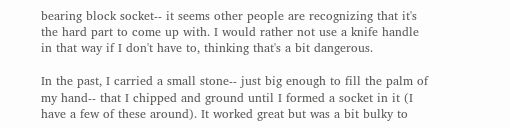bearing block socket-- it seems other people are recognizing that it's the hard part to come up with. I would rather not use a knife handle in that way if I don't have to, thinking that's a bit dangerous.

In the past, I carried a small stone-- just big enough to fill the palm of my hand-- that I chipped and ground until I formed a socket in it (I have a few of these around). It worked great but was a bit bulky to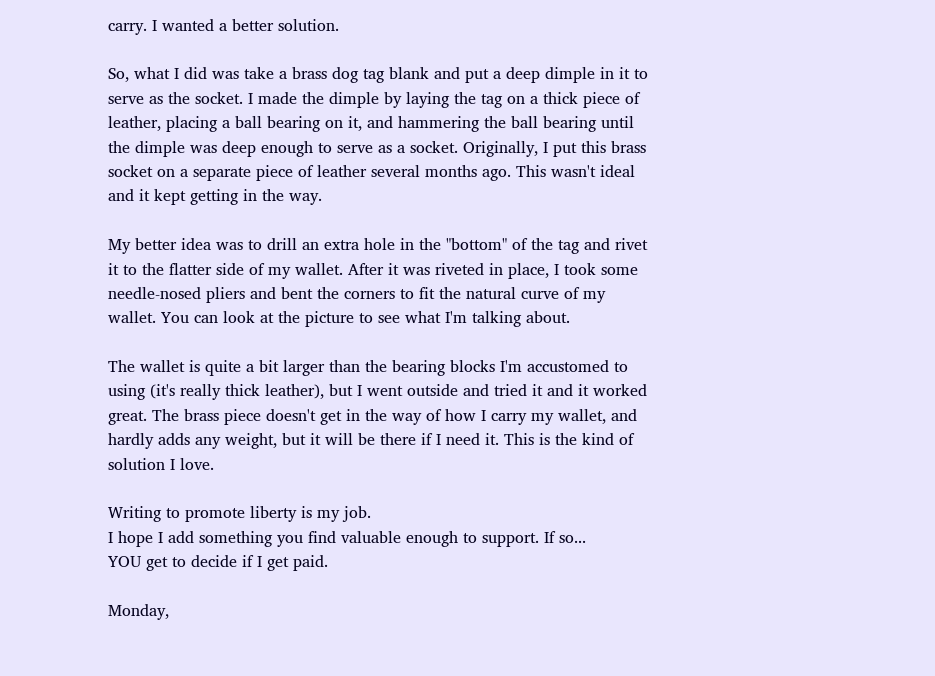carry. I wanted a better solution.

So, what I did was take a brass dog tag blank and put a deep dimple in it to serve as the socket. I made the dimple by laying the tag on a thick piece of leather, placing a ball bearing on it, and hammering the ball bearing until the dimple was deep enough to serve as a socket. Originally, I put this brass socket on a separate piece of leather several months ago. This wasn't ideal and it kept getting in the way.

My better idea was to drill an extra hole in the "bottom" of the tag and rivet it to the flatter side of my wallet. After it was riveted in place, I took some needle-nosed pliers and bent the corners to fit the natural curve of my wallet. You can look at the picture to see what I'm talking about.

The wallet is quite a bit larger than the bearing blocks I'm accustomed to using (it's really thick leather), but I went outside and tried it and it worked great. The brass piece doesn't get in the way of how I carry my wallet, and hardly adds any weight, but it will be there if I need it. This is the kind of solution I love.

Writing to promote liberty is my job.
I hope I add something you find valuable enough to support. If so...
YOU get to decide if I get paid.

Monday,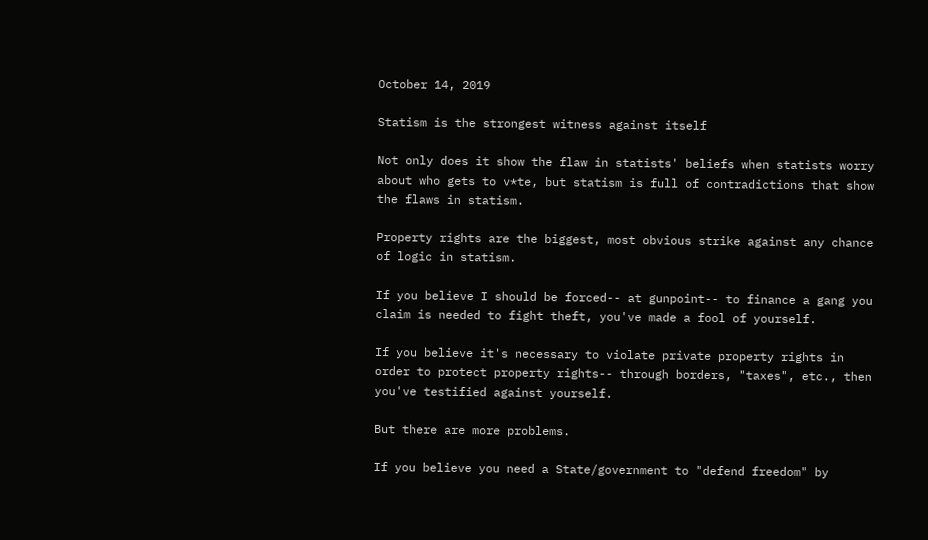October 14, 2019

Statism is the strongest witness against itself

Not only does it show the flaw in statists' beliefs when statists worry about who gets to v*te, but statism is full of contradictions that show the flaws in statism.

Property rights are the biggest, most obvious strike against any chance of logic in statism.

If you believe I should be forced-- at gunpoint-- to finance a gang you claim is needed to fight theft, you've made a fool of yourself.

If you believe it's necessary to violate private property rights in order to protect property rights-- through borders, "taxes", etc., then you've testified against yourself.

But there are more problems.

If you believe you need a State/government to "defend freedom" by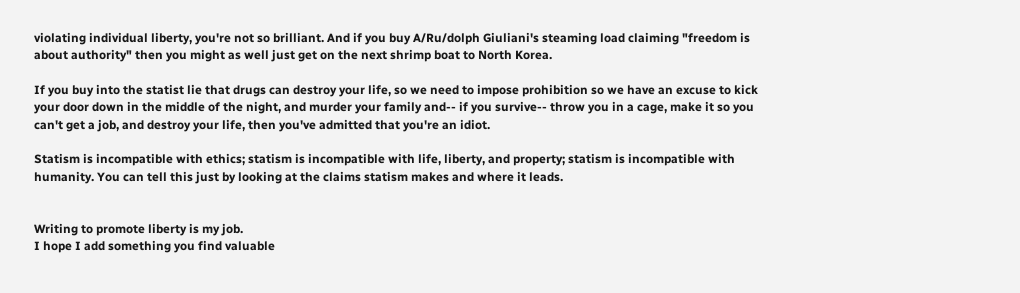violating individual liberty, you're not so brilliant. And if you buy A/Ru/dolph Giuliani's steaming load claiming "freedom is about authority" then you might as well just get on the next shrimp boat to North Korea.

If you buy into the statist lie that drugs can destroy your life, so we need to impose prohibition so we have an excuse to kick your door down in the middle of the night, and murder your family and-- if you survive-- throw you in a cage, make it so you can't get a job, and destroy your life, then you've admitted that you're an idiot.

Statism is incompatible with ethics; statism is incompatible with life, liberty, and property; statism is incompatible with humanity. You can tell this just by looking at the claims statism makes and where it leads.


Writing to promote liberty is my job.
I hope I add something you find valuable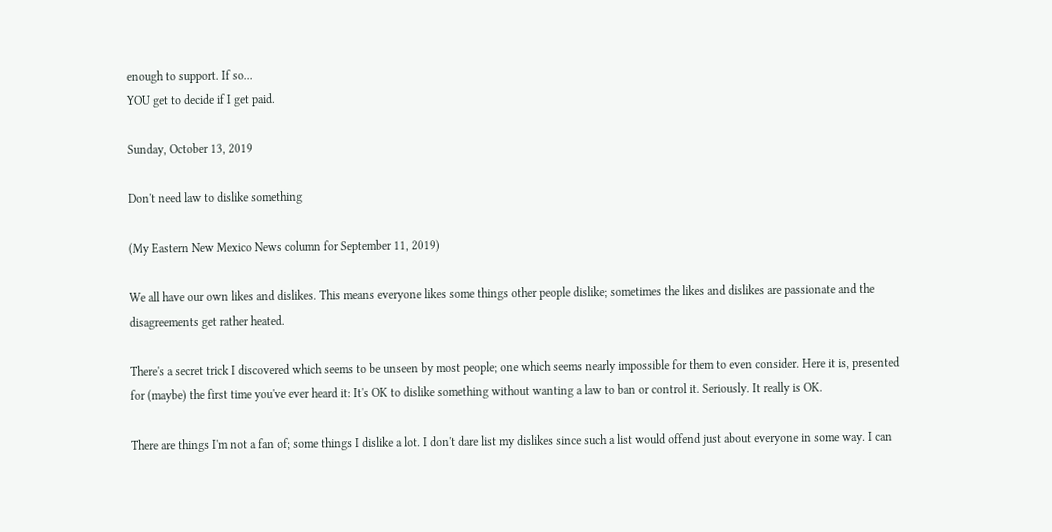enough to support. If so...
YOU get to decide if I get paid.

Sunday, October 13, 2019

Don't need law to dislike something

(My Eastern New Mexico News column for September 11, 2019)

We all have our own likes and dislikes. This means everyone likes some things other people dislike; sometimes the likes and dislikes are passionate and the disagreements get rather heated.

There's a secret trick I discovered which seems to be unseen by most people; one which seems nearly impossible for them to even consider. Here it is, presented for (maybe) the first time you've ever heard it: It's OK to dislike something without wanting a law to ban or control it. Seriously. It really is OK.

There are things I'm not a fan of; some things I dislike a lot. I don't dare list my dislikes since such a list would offend just about everyone in some way. I can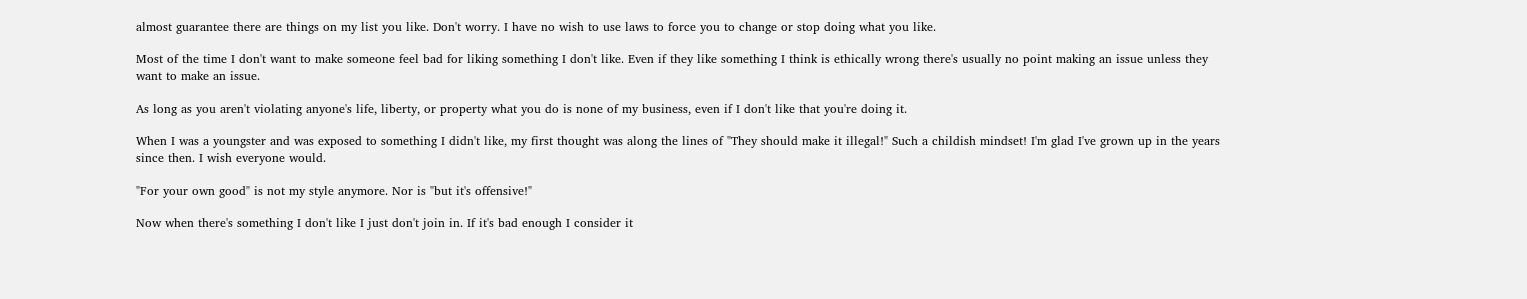almost guarantee there are things on my list you like. Don't worry. I have no wish to use laws to force you to change or stop doing what you like.

Most of the time I don't want to make someone feel bad for liking something I don't like. Even if they like something I think is ethically wrong there's usually no point making an issue unless they want to make an issue.

As long as you aren't violating anyone's life, liberty, or property what you do is none of my business, even if I don't like that you're doing it.

When I was a youngster and was exposed to something I didn't like, my first thought was along the lines of "They should make it illegal!" Such a childish mindset! I'm glad I've grown up in the years since then. I wish everyone would.

"For your own good" is not my style anymore. Nor is "but it's offensive!"

Now when there's something I don't like I just don't join in. If it's bad enough I consider it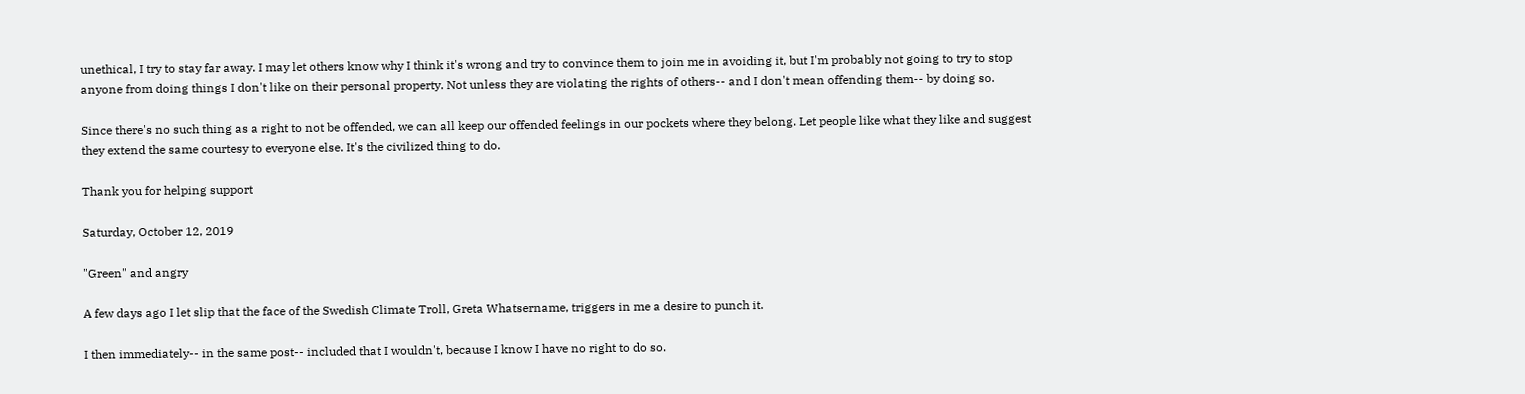unethical, I try to stay far away. I may let others know why I think it's wrong and try to convince them to join me in avoiding it, but I'm probably not going to try to stop anyone from doing things I don't like on their personal property. Not unless they are violating the rights of others-- and I don't mean offending them-- by doing so.

Since there's no such thing as a right to not be offended, we can all keep our offended feelings in our pockets where they belong. Let people like what they like and suggest they extend the same courtesy to everyone else. It's the civilized thing to do.

Thank you for helping support

Saturday, October 12, 2019

"Green" and angry

A few days ago I let slip that the face of the Swedish Climate Troll, Greta Whatsername, triggers in me a desire to punch it.

I then immediately-- in the same post-- included that I wouldn't, because I know I have no right to do so.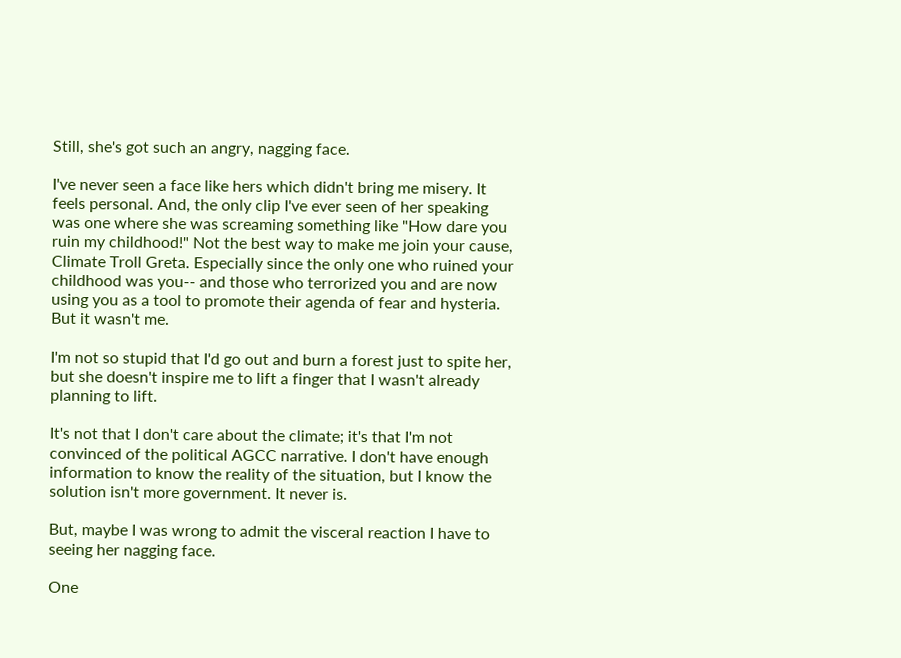Still, she's got such an angry, nagging face.

I've never seen a face like hers which didn't bring me misery. It feels personal. And, the only clip I've ever seen of her speaking was one where she was screaming something like "How dare you ruin my childhood!" Not the best way to make me join your cause, Climate Troll Greta. Especially since the only one who ruined your childhood was you-- and those who terrorized you and are now using you as a tool to promote their agenda of fear and hysteria. But it wasn't me.

I'm not so stupid that I'd go out and burn a forest just to spite her, but she doesn't inspire me to lift a finger that I wasn't already planning to lift.

It's not that I don't care about the climate; it's that I'm not convinced of the political AGCC narrative. I don't have enough information to know the reality of the situation, but I know the solution isn't more government. It never is.

But, maybe I was wrong to admit the visceral reaction I have to seeing her nagging face.

One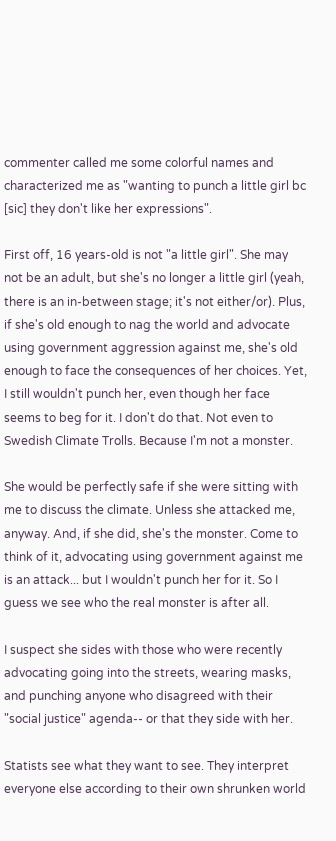commenter called me some colorful names and characterized me as "wanting to punch a little girl bc [sic] they don't like her expressions".

First off, 16 years-old is not "a little girl". She may not be an adult, but she's no longer a little girl (yeah, there is an in-between stage; it's not either/or). Plus, if she's old enough to nag the world and advocate using government aggression against me, she's old enough to face the consequences of her choices. Yet, I still wouldn't punch her, even though her face seems to beg for it. I don't do that. Not even to Swedish Climate Trolls. Because I'm not a monster.

She would be perfectly safe if she were sitting with me to discuss the climate. Unless she attacked me, anyway. And, if she did, she's the monster. Come to think of it, advocating using government against me is an attack... but I wouldn't punch her for it. So I guess we see who the real monster is after all.

I suspect she sides with those who were recently advocating going into the streets, wearing masks, and punching anyone who disagreed with their "social justice" agenda-- or that they side with her.

Statists see what they want to see. They interpret everyone else according to their own shrunken world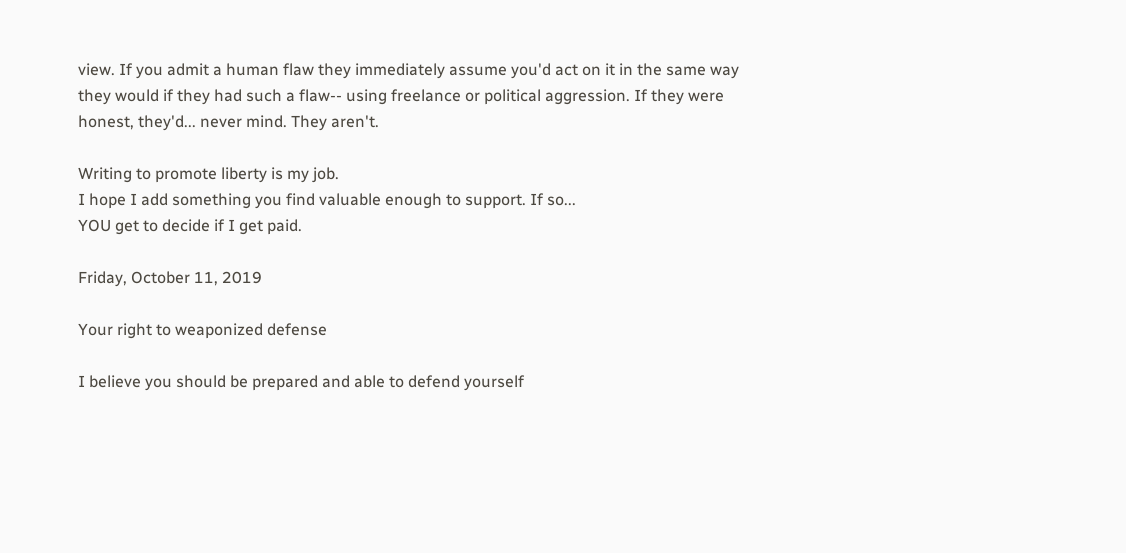view. If you admit a human flaw they immediately assume you'd act on it in the same way they would if they had such a flaw-- using freelance or political aggression. If they were honest, they'd... never mind. They aren't.

Writing to promote liberty is my job.
I hope I add something you find valuable enough to support. If so...
YOU get to decide if I get paid.

Friday, October 11, 2019

Your right to weaponized defense

I believe you should be prepared and able to defend yourself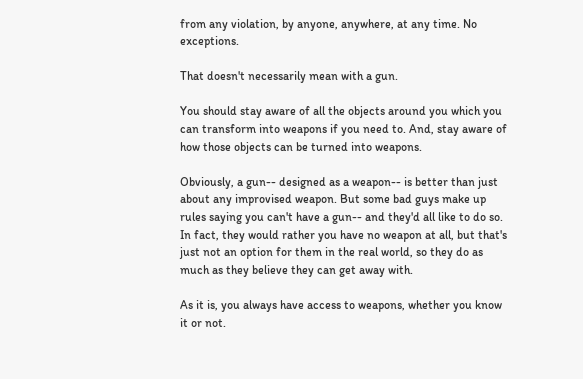from any violation, by anyone, anywhere, at any time. No exceptions.

That doesn't necessarily mean with a gun.

You should stay aware of all the objects around you which you can transform into weapons if you need to. And, stay aware of how those objects can be turned into weapons.

Obviously, a gun-- designed as a weapon-- is better than just about any improvised weapon. But some bad guys make up rules saying you can't have a gun-- and they'd all like to do so. In fact, they would rather you have no weapon at all, but that's just not an option for them in the real world, so they do as much as they believe they can get away with.

As it is, you always have access to weapons, whether you know it or not.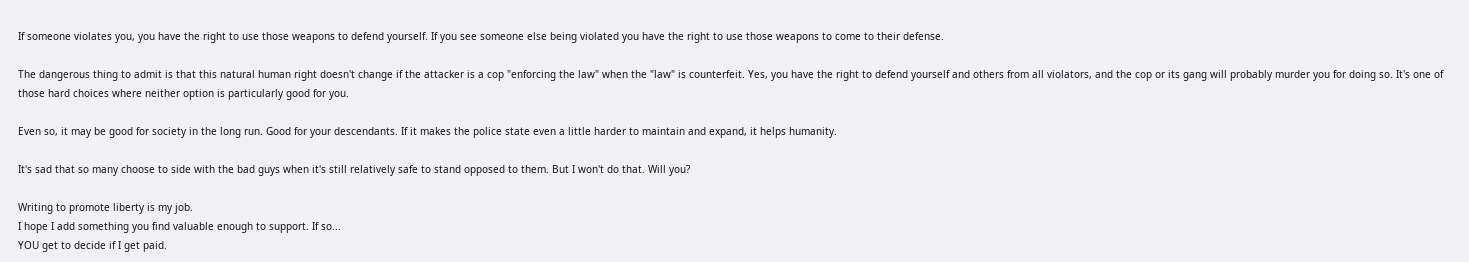If someone violates you, you have the right to use those weapons to defend yourself. If you see someone else being violated you have the right to use those weapons to come to their defense.

The dangerous thing to admit is that this natural human right doesn't change if the attacker is a cop "enforcing the law" when the "law" is counterfeit. Yes, you have the right to defend yourself and others from all violators, and the cop or its gang will probably murder you for doing so. It's one of those hard choices where neither option is particularly good for you.

Even so, it may be good for society in the long run. Good for your descendants. If it makes the police state even a little harder to maintain and expand, it helps humanity.

It's sad that so many choose to side with the bad guys when it's still relatively safe to stand opposed to them. But I won't do that. Will you?

Writing to promote liberty is my job.
I hope I add something you find valuable enough to support. If so...
YOU get to decide if I get paid.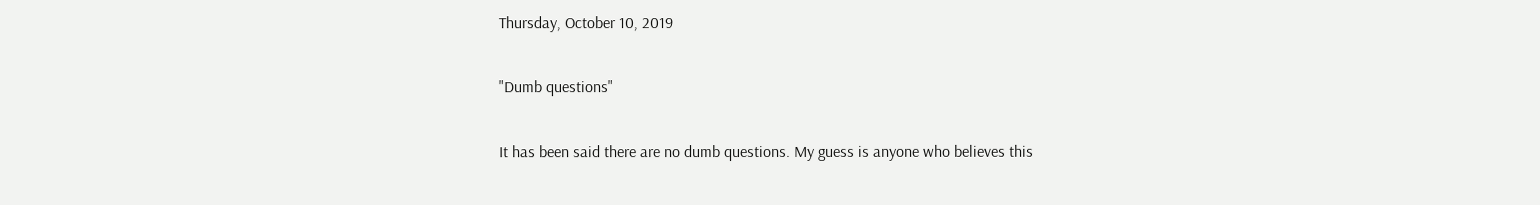Thursday, October 10, 2019

"Dumb questions"

It has been said there are no dumb questions. My guess is anyone who believes this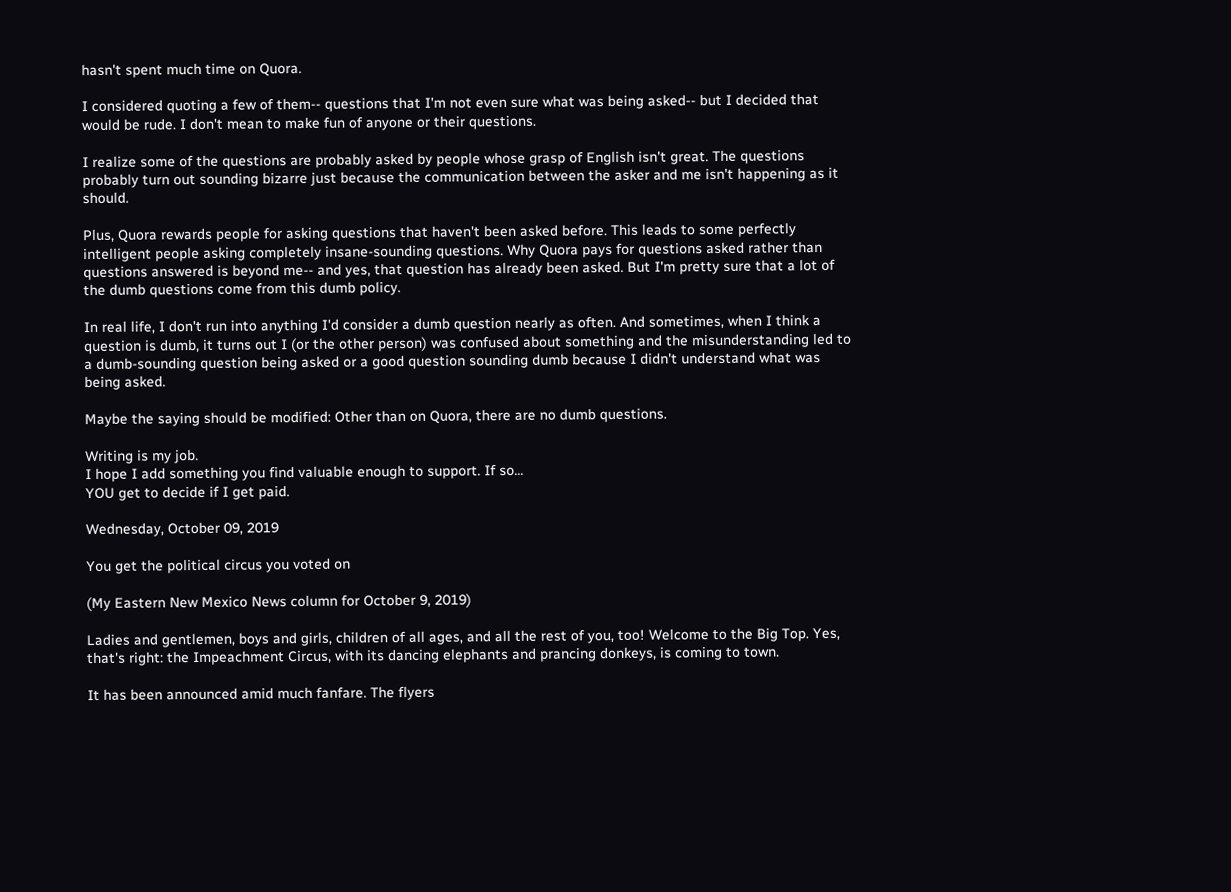hasn't spent much time on Quora.

I considered quoting a few of them-- questions that I'm not even sure what was being asked-- but I decided that would be rude. I don't mean to make fun of anyone or their questions.

I realize some of the questions are probably asked by people whose grasp of English isn't great. The questions probably turn out sounding bizarre just because the communication between the asker and me isn't happening as it should.

Plus, Quora rewards people for asking questions that haven't been asked before. This leads to some perfectly intelligent people asking completely insane-sounding questions. Why Quora pays for questions asked rather than questions answered is beyond me-- and yes, that question has already been asked. But I'm pretty sure that a lot of the dumb questions come from this dumb policy.

In real life, I don't run into anything I'd consider a dumb question nearly as often. And sometimes, when I think a question is dumb, it turns out I (or the other person) was confused about something and the misunderstanding led to a dumb-sounding question being asked or a good question sounding dumb because I didn't understand what was being asked.

Maybe the saying should be modified: Other than on Quora, there are no dumb questions.

Writing is my job.
I hope I add something you find valuable enough to support. If so...
YOU get to decide if I get paid.

Wednesday, October 09, 2019

You get the political circus you voted on

(My Eastern New Mexico News column for October 9, 2019)

Ladies and gentlemen, boys and girls, children of all ages, and all the rest of you, too! Welcome to the Big Top. Yes, that's right: the Impeachment Circus, with its dancing elephants and prancing donkeys, is coming to town.

It has been announced amid much fanfare. The flyers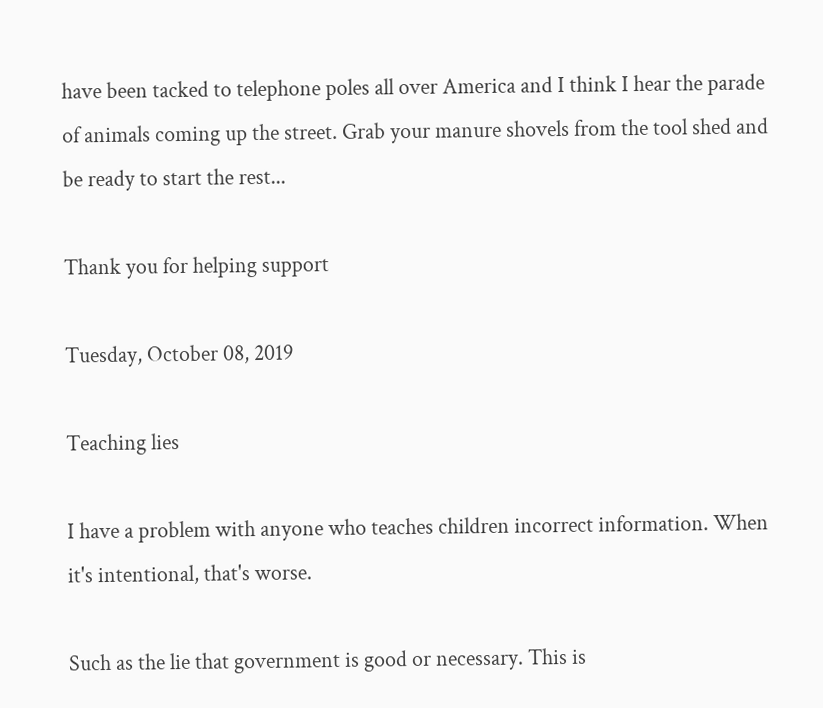have been tacked to telephone poles all over America and I think I hear the parade of animals coming up the street. Grab your manure shovels from the tool shed and be ready to start the rest...

Thank you for helping support

Tuesday, October 08, 2019

Teaching lies

I have a problem with anyone who teaches children incorrect information. When it's intentional, that's worse.

Such as the lie that government is good or necessary. This is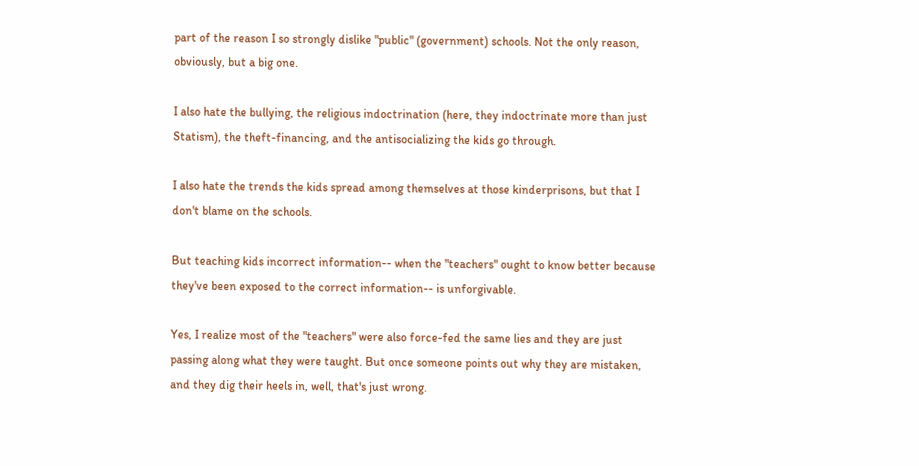part of the reason I so strongly dislike "public" (government) schools. Not the only reason, obviously, but a big one.

I also hate the bullying, the religious indoctrination (here, they indoctrinate more than just Statism), the theft-financing, and the antisocializing the kids go through.

I also hate the trends the kids spread among themselves at those kinderprisons, but that I don't blame on the schools.

But teaching kids incorrect information-- when the "teachers" ought to know better because they've been exposed to the correct information-- is unforgivable.

Yes, I realize most of the "teachers" were also force-fed the same lies and they are just passing along what they were taught. But once someone points out why they are mistaken, and they dig their heels in, well, that's just wrong.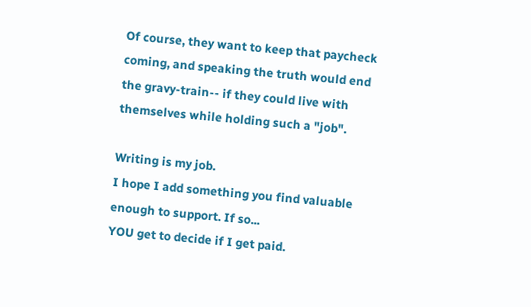Of course, they want to keep that paycheck coming, and speaking the truth would end the gravy-train-- if they could live with themselves while holding such a "job".

Writing is my job.
I hope I add something you find valuable enough to support. If so...
YOU get to decide if I get paid.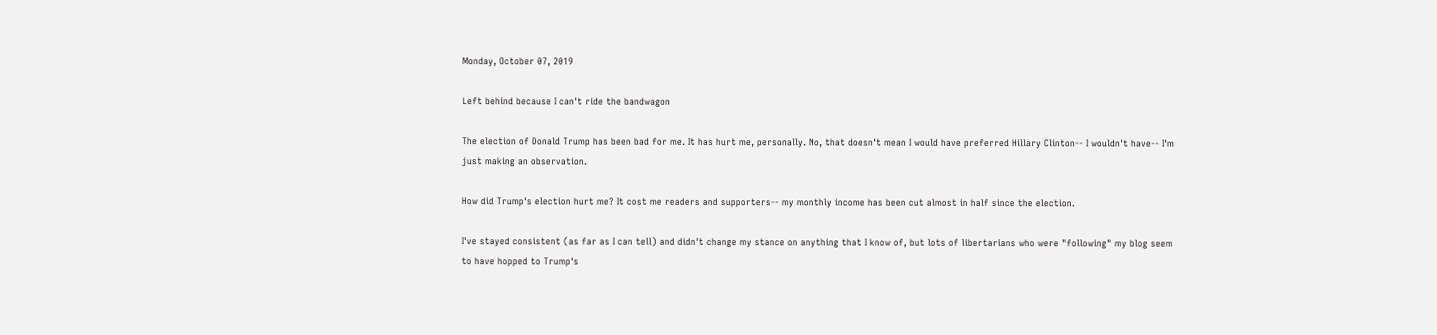Monday, October 07, 2019

Left behind because I can't ride the bandwagon

The election of Donald Trump has been bad for me. It has hurt me, personally. No, that doesn't mean I would have preferred Hillary Clinton-- I wouldn't have-- I'm just making an observation.

How did Trump's election hurt me? It cost me readers and supporters-- my monthly income has been cut almost in half since the election.

I've stayed consistent (as far as I can tell) and didn't change my stance on anything that I know of, but lots of libertarians who were "following" my blog seem to have hopped to Trump's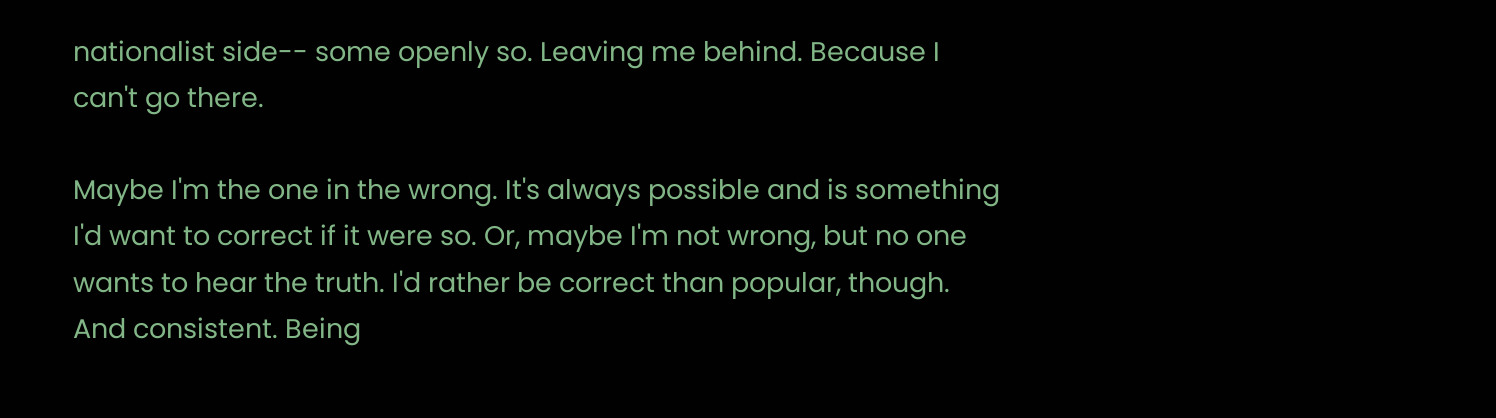nationalist side-- some openly so. Leaving me behind. Because I can't go there.

Maybe I'm the one in the wrong. It's always possible and is something I'd want to correct if it were so. Or, maybe I'm not wrong, but no one wants to hear the truth. I'd rather be correct than popular, though. And consistent. Being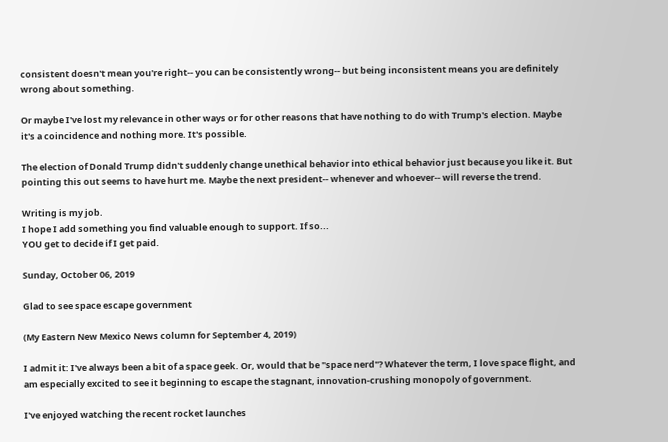consistent doesn't mean you're right-- you can be consistently wrong-- but being inconsistent means you are definitely wrong about something.

Or maybe I've lost my relevance in other ways or for other reasons that have nothing to do with Trump's election. Maybe it's a coincidence and nothing more. It's possible.

The election of Donald Trump didn't suddenly change unethical behavior into ethical behavior just because you like it. But pointing this out seems to have hurt me. Maybe the next president-- whenever and whoever-- will reverse the trend.

Writing is my job.
I hope I add something you find valuable enough to support. If so...
YOU get to decide if I get paid.

Sunday, October 06, 2019

Glad to see space escape government

(My Eastern New Mexico News column for September 4, 2019)

I admit it: I've always been a bit of a space geek. Or, would that be "space nerd"? Whatever the term, I love space flight, and am especially excited to see it beginning to escape the stagnant, innovation-crushing monopoly of government.

I've enjoyed watching the recent rocket launches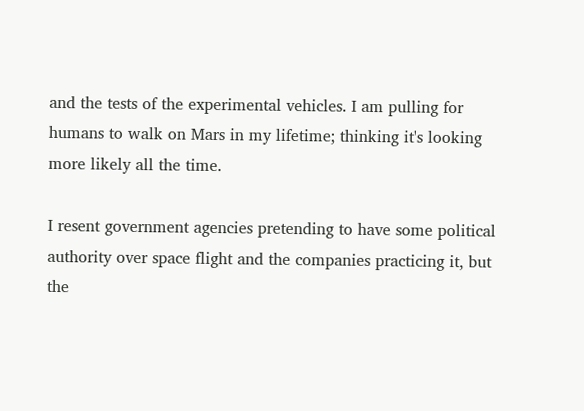and the tests of the experimental vehicles. I am pulling for humans to walk on Mars in my lifetime; thinking it's looking more likely all the time.

I resent government agencies pretending to have some political authority over space flight and the companies practicing it, but the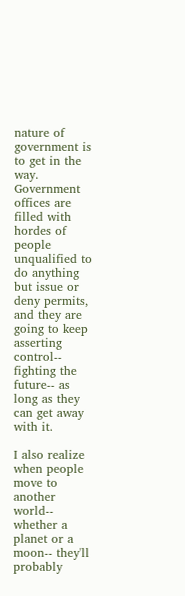nature of government is to get in the way. Government offices are filled with hordes of people unqualified to do anything but issue or deny permits, and they are going to keep asserting control-- fighting the future-- as long as they can get away with it.

I also realize when people move to another world-- whether a planet or a moon-- they'll probably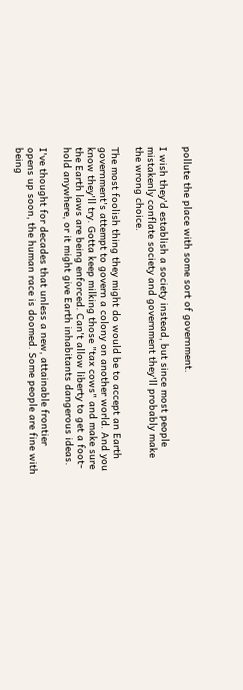pollute the place with some sort of government.

I wish they'd establish a society instead, but since most people mistakenly conflate society and government they'll probably make the wrong choice.

The most foolish thing they might do would be to accept an Earth government's attempt to govern a colony on another world. And you know they'll try. Gotta keep milking those "tax cows" and make sure the Earth laws are being enforced. Can't allow liberty to get a foot-hold anywhere, or it might give Earth inhabitants dangerous ideas.

I've thought for decades that unless a new, attainable frontier opens up soon, the human race is doomed. Some people are fine with being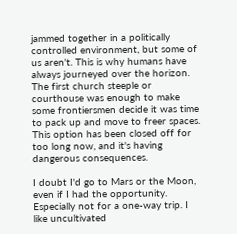jammed together in a politically controlled environment, but some of us aren't. This is why humans have always journeyed over the horizon. The first church steeple or courthouse was enough to make some frontiersmen decide it was time to pack up and move to freer spaces. This option has been closed off for too long now, and it's having dangerous consequences.

I doubt I'd go to Mars or the Moon, even if I had the opportunity. Especially not for a one-way trip. I like uncultivated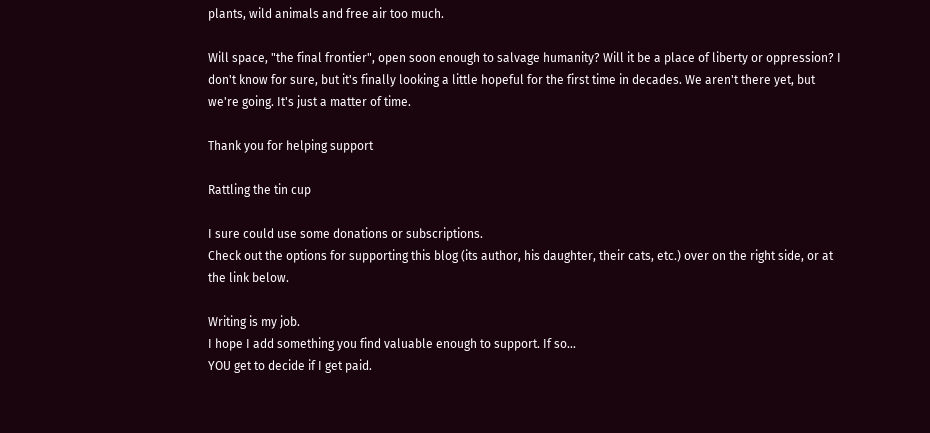plants, wild animals and free air too much.

Will space, "the final frontier", open soon enough to salvage humanity? Will it be a place of liberty or oppression? I don't know for sure, but it's finally looking a little hopeful for the first time in decades. We aren't there yet, but we're going. It's just a matter of time.

Thank you for helping support

Rattling the tin cup

I sure could use some donations or subscriptions.
Check out the options for supporting this blog (its author, his daughter, their cats, etc.) over on the right side, or at the link below.

Writing is my job.
I hope I add something you find valuable enough to support. If so...
YOU get to decide if I get paid.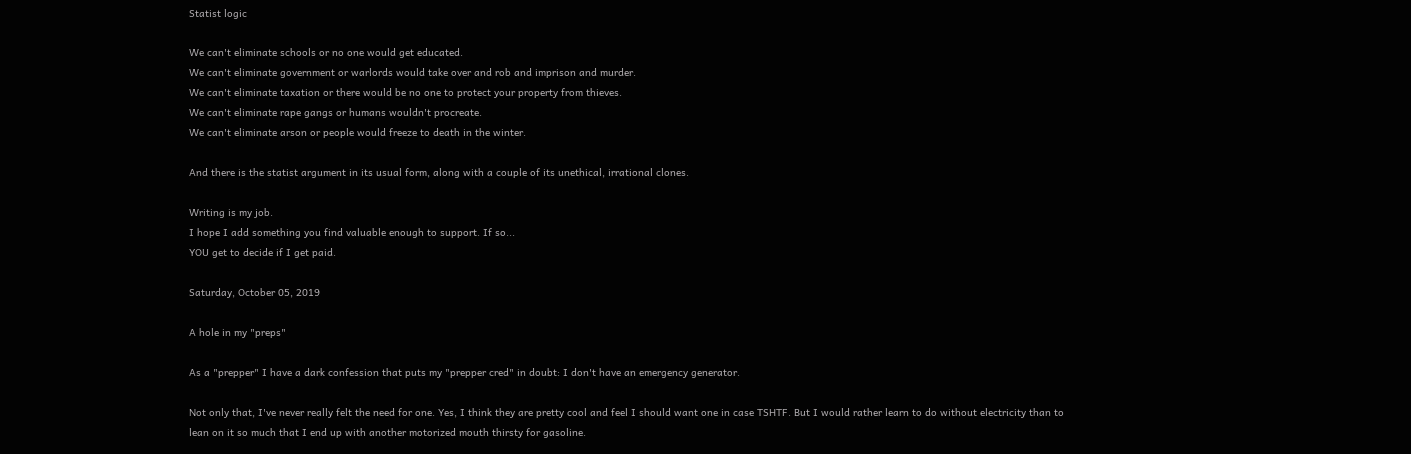Statist logic

We can't eliminate schools or no one would get educated.
We can't eliminate government or warlords would take over and rob and imprison and murder.
We can't eliminate taxation or there would be no one to protect your property from thieves.
We can't eliminate rape gangs or humans wouldn't procreate.
We can't eliminate arson or people would freeze to death in the winter.

And there is the statist argument in its usual form, along with a couple of its unethical, irrational clones.

Writing is my job.
I hope I add something you find valuable enough to support. If so...
YOU get to decide if I get paid.

Saturday, October 05, 2019

A hole in my "preps"

As a "prepper" I have a dark confession that puts my "prepper cred" in doubt: I don't have an emergency generator.

Not only that, I've never really felt the need for one. Yes, I think they are pretty cool and feel I should want one in case TSHTF. But I would rather learn to do without electricity than to lean on it so much that I end up with another motorized mouth thirsty for gasoline.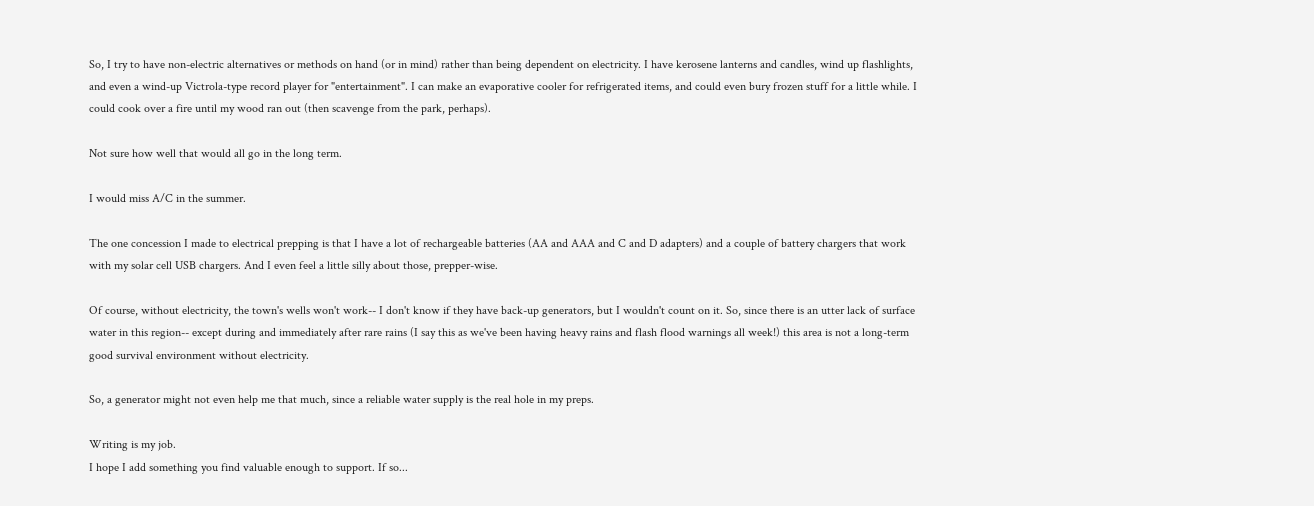So, I try to have non-electric alternatives or methods on hand (or in mind) rather than being dependent on electricity. I have kerosene lanterns and candles, wind up flashlights, and even a wind-up Victrola-type record player for "entertainment". I can make an evaporative cooler for refrigerated items, and could even bury frozen stuff for a little while. I could cook over a fire until my wood ran out (then scavenge from the park, perhaps).

Not sure how well that would all go in the long term.

I would miss A/C in the summer.

The one concession I made to electrical prepping is that I have a lot of rechargeable batteries (AA and AAA and C and D adapters) and a couple of battery chargers that work with my solar cell USB chargers. And I even feel a little silly about those, prepper-wise.

Of course, without electricity, the town's wells won't work-- I don't know if they have back-up generators, but I wouldn't count on it. So, since there is an utter lack of surface water in this region-- except during and immediately after rare rains (I say this as we've been having heavy rains and flash flood warnings all week!) this area is not a long-term good survival environment without electricity.

So, a generator might not even help me that much, since a reliable water supply is the real hole in my preps.

Writing is my job.
I hope I add something you find valuable enough to support. If so...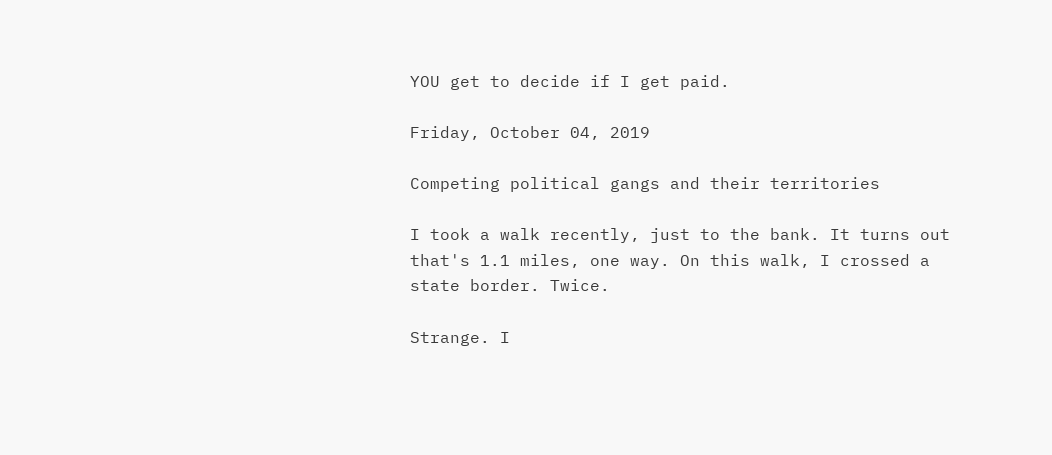YOU get to decide if I get paid.

Friday, October 04, 2019

Competing political gangs and their territories

I took a walk recently, just to the bank. It turns out that's 1.1 miles, one way. On this walk, I crossed a state border. Twice.

Strange. I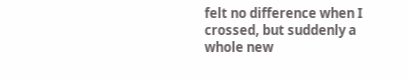felt no difference when I crossed, but suddenly a whole new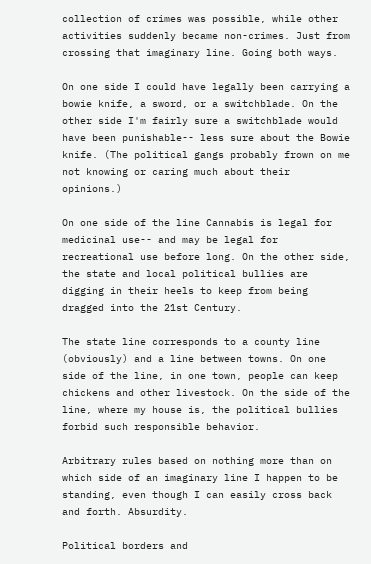collection of crimes was possible, while other activities suddenly became non-crimes. Just from crossing that imaginary line. Going both ways.

On one side I could have legally been carrying a bowie knife, a sword, or a switchblade. On the other side I'm fairly sure a switchblade would have been punishable-- less sure about the Bowie knife. (The political gangs probably frown on me not knowing or caring much about their opinions.)

On one side of the line Cannabis is legal for medicinal use-- and may be legal for recreational use before long. On the other side, the state and local political bullies are digging in their heels to keep from being dragged into the 21st Century.

The state line corresponds to a county line (obviously) and a line between towns. On one side of the line, in one town, people can keep chickens and other livestock. On the side of the line, where my house is, the political bullies forbid such responsible behavior.

Arbitrary rules based on nothing more than on which side of an imaginary line I happen to be standing, even though I can easily cross back and forth. Absurdity.

Political borders and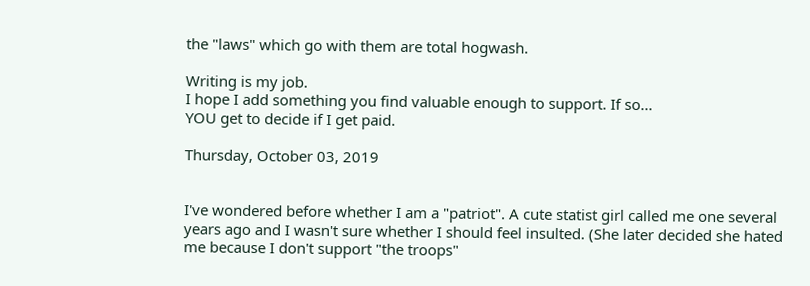the "laws" which go with them are total hogwash.

Writing is my job.
I hope I add something you find valuable enough to support. If so...
YOU get to decide if I get paid.

Thursday, October 03, 2019


I've wondered before whether I am a "patriot". A cute statist girl called me one several years ago and I wasn't sure whether I should feel insulted. (She later decided she hated me because I don't support "the troops"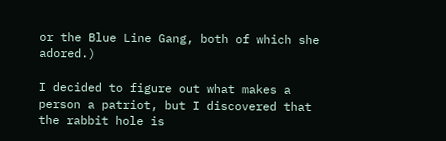or the Blue Line Gang, both of which she adored.)

I decided to figure out what makes a person a patriot, but I discovered that the rabbit hole is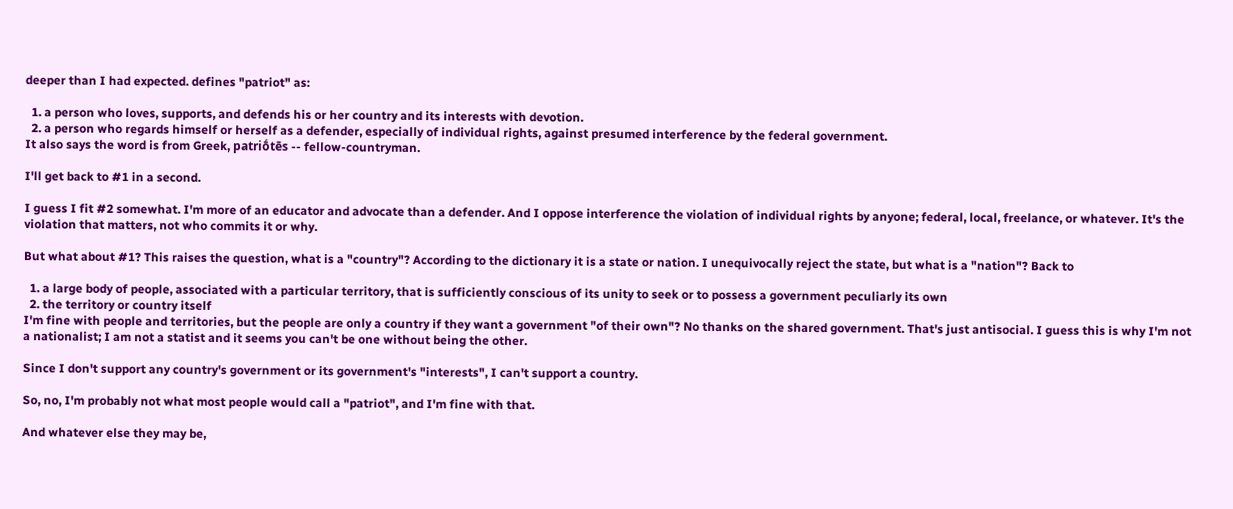deeper than I had expected. defines "patriot" as:

  1. a person who loves, supports, and defends his or her country and its interests with devotion.
  2. a person who regards himself or herself as a defender, especially of individual rights, against presumed interference by the federal government.
It also says the word is from Greek, patriṓtēs -- fellow-countryman.

I'll get back to #1 in a second.

I guess I fit #2 somewhat. I'm more of an educator and advocate than a defender. And I oppose interference the violation of individual rights by anyone; federal, local, freelance, or whatever. It's the violation that matters, not who commits it or why.

But what about #1? This raises the question, what is a "country"? According to the dictionary it is a state or nation. I unequivocally reject the state, but what is a "nation"? Back to

  1. a large body of people, associated with a particular territory, that is sufficiently conscious of its unity to seek or to possess a government peculiarly its own
  2. the territory or country itself
I'm fine with people and territories, but the people are only a country if they want a government "of their own"? No thanks on the shared government. That's just antisocial. I guess this is why I'm not a nationalist; I am not a statist and it seems you can't be one without being the other.

Since I don't support any country's government or its government's "interests", I can't support a country.

So, no, I'm probably not what most people would call a "patriot", and I'm fine with that.

And whatever else they may be,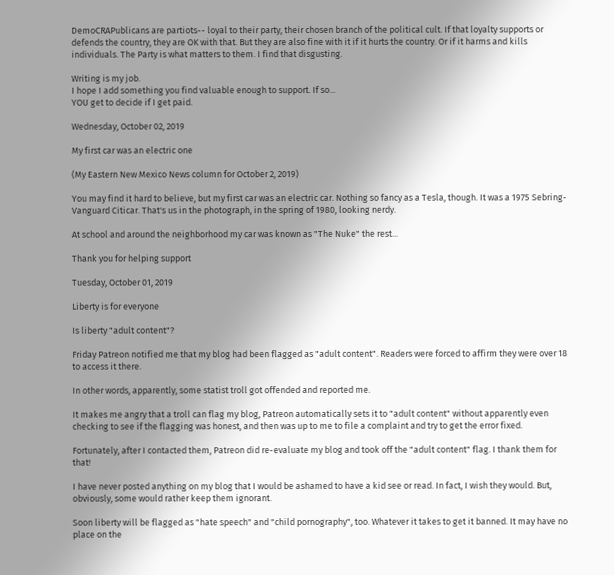DemoCRAPublicans are partiots-- loyal to their party, their chosen branch of the political cult. If that loyalty supports or defends the country, they are OK with that. But they are also fine with it if it hurts the country. Or if it harms and kills individuals. The Party is what matters to them. I find that disgusting.

Writing is my job.
I hope I add something you find valuable enough to support. If so...
YOU get to decide if I get paid.

Wednesday, October 02, 2019

My first car was an electric one

(My Eastern New Mexico News column for October 2, 2019)

You may find it hard to believe, but my first car was an electric car. Nothing so fancy as a Tesla, though. It was a 1975 Sebring-Vanguard Citicar. That's us in the photograph, in the spring of 1980, looking nerdy.

At school and around the neighborhood my car was known as "The Nuke" the rest...

Thank you for helping support

Tuesday, October 01, 2019

Liberty is for everyone

Is liberty "adult content"?

Friday Patreon notified me that my blog had been flagged as "adult content". Readers were forced to affirm they were over 18 to access it there.

In other words, apparently, some statist troll got offended and reported me.

It makes me angry that a troll can flag my blog, Patreon automatically sets it to "adult content" without apparently even checking to see if the flagging was honest, and then was up to me to file a complaint and try to get the error fixed.

Fortunately, after I contacted them, Patreon did re-evaluate my blog and took off the "adult content" flag. I thank them for that!

I have never posted anything on my blog that I would be ashamed to have a kid see or read. In fact, I wish they would. But, obviously, some would rather keep them ignorant.

Soon liberty will be flagged as "hate speech" and "child pornography", too. Whatever it takes to get it banned. It may have no place on the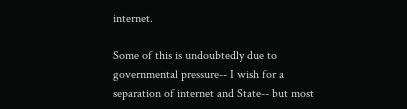internet.

Some of this is undoubtedly due to governmental pressure-- I wish for a separation of internet and State-- but most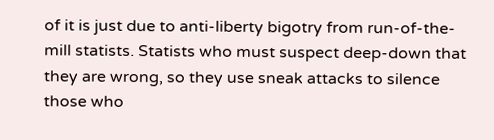of it is just due to anti-liberty bigotry from run-of-the-mill statists. Statists who must suspect deep-down that they are wrong, so they use sneak attacks to silence those who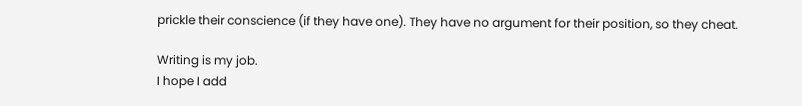prickle their conscience (if they have one). They have no argument for their position, so they cheat.

Writing is my job.
I hope I add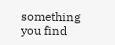something you find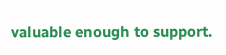valuable enough to support.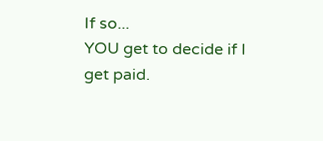If so...
YOU get to decide if I get paid.